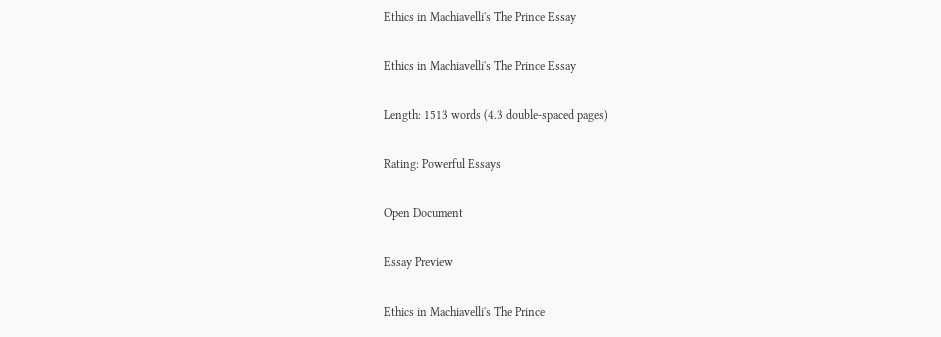Ethics in Machiavelli's The Prince Essay

Ethics in Machiavelli's The Prince Essay

Length: 1513 words (4.3 double-spaced pages)

Rating: Powerful Essays

Open Document

Essay Preview

Ethics in Machiavelli's The Prince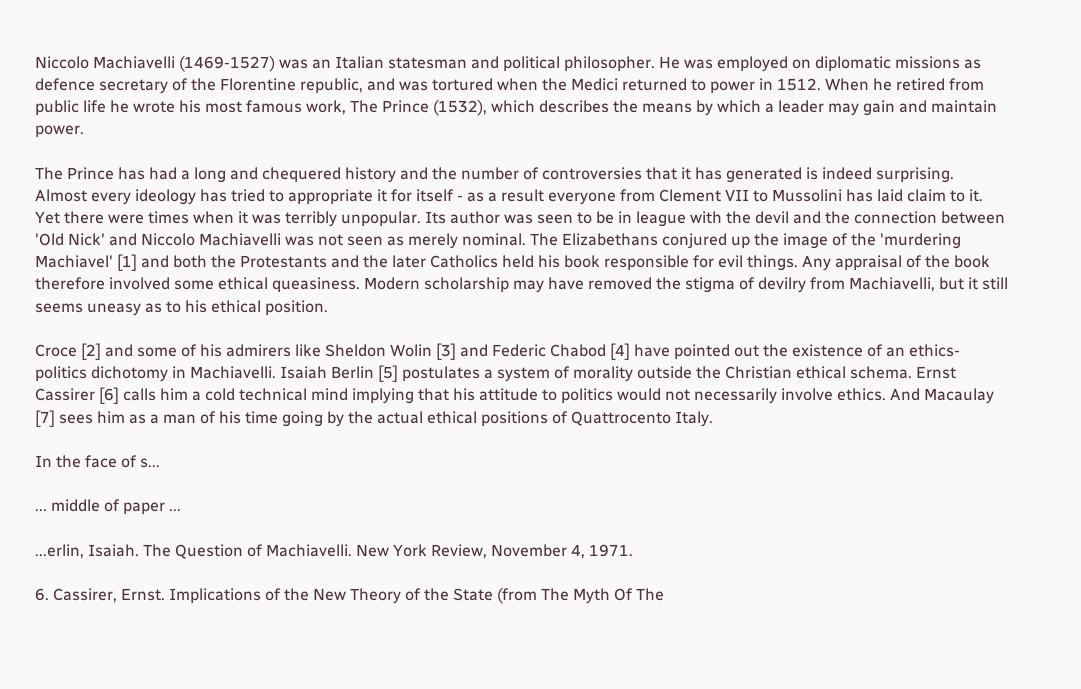Niccolo Machiavelli (1469-1527) was an Italian statesman and political philosopher. He was employed on diplomatic missions as defence secretary of the Florentine republic, and was tortured when the Medici returned to power in 1512. When he retired from public life he wrote his most famous work, The Prince (1532), which describes the means by which a leader may gain and maintain power.

The Prince has had a long and chequered history and the number of controversies that it has generated is indeed surprising. Almost every ideology has tried to appropriate it for itself - as a result everyone from Clement VII to Mussolini has laid claim to it. Yet there were times when it was terribly unpopular. Its author was seen to be in league with the devil and the connection between 'Old Nick' and Niccolo Machiavelli was not seen as merely nominal. The Elizabethans conjured up the image of the 'murdering Machiavel' [1] and both the Protestants and the later Catholics held his book responsible for evil things. Any appraisal of the book therefore involved some ethical queasiness. Modern scholarship may have removed the stigma of devilry from Machiavelli, but it still seems uneasy as to his ethical position.

Croce [2] and some of his admirers like Sheldon Wolin [3] and Federic Chabod [4] have pointed out the existence of an ethics-politics dichotomy in Machiavelli. Isaiah Berlin [5] postulates a system of morality outside the Christian ethical schema. Ernst Cassirer [6] calls him a cold technical mind implying that his attitude to politics would not necessarily involve ethics. And Macaulay [7] sees him as a man of his time going by the actual ethical positions of Quattrocento Italy.

In the face of s...

... middle of paper ...

...erlin, Isaiah. The Question of Machiavelli. New York Review, November 4, 1971.

6. Cassirer, Ernst. Implications of the New Theory of the State (from The Myth Of The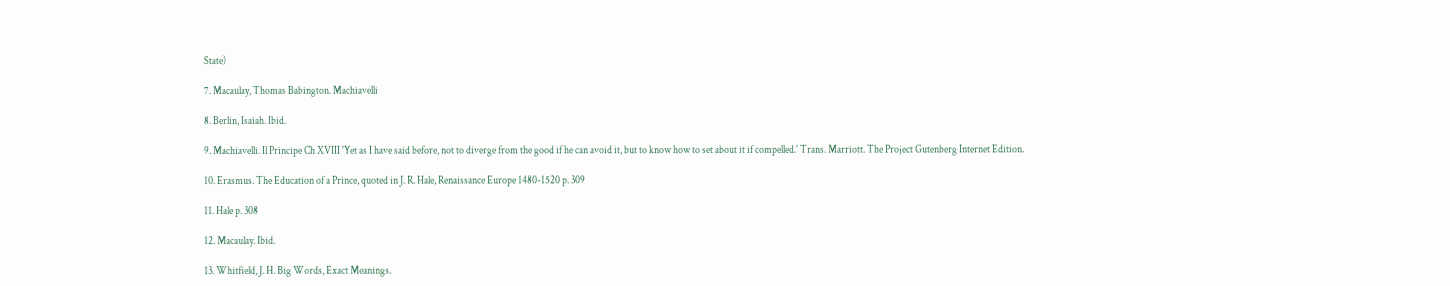State)

7. Macaulay, Thomas Babington. Machiavelli

8. Berlin, Isaiah. Ibid.

9. Machiavelli. Il Principe Ch XVIII 'Yet as I have said before, not to diverge from the good if he can avoid it, but to know how to set about it if compelled.' Trans. Marriott. The Project Gutenberg Internet Edition.

10. Erasmus. The Education of a Prince, quoted in J. R. Hale, Renaissance Europe 1480-1520 p. 309

11. Hale p. 308

12. Macaulay. Ibid.

13. Whitfield, J. H. Big Words, Exact Meanings.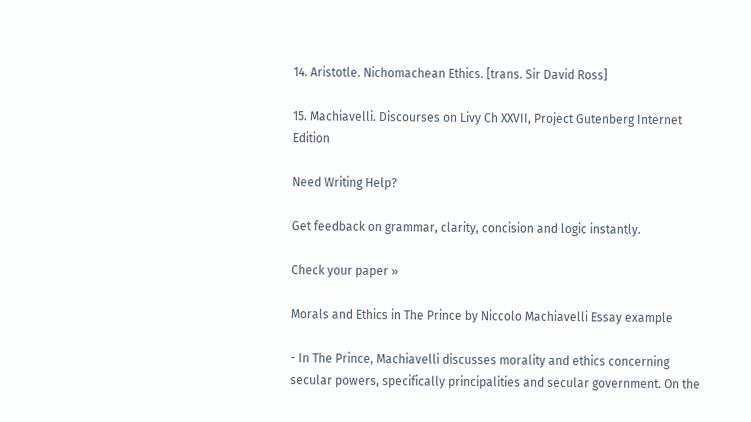14. Aristotle. Nichomachean Ethics. [trans. Sir David Ross]

15. Machiavelli. Discourses on Livy Ch XXVII, Project Gutenberg Internet Edition

Need Writing Help?

Get feedback on grammar, clarity, concision and logic instantly.

Check your paper »

Morals and Ethics in The Prince by Niccolo Machiavelli Essay example

- In The Prince, Machiavelli discusses morality and ethics concerning secular powers, specifically principalities and secular government. On the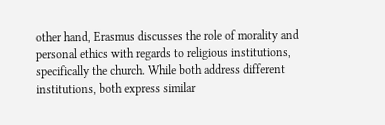other hand, Erasmus discusses the role of morality and personal ethics with regards to religious institutions, specifically the church. While both address different institutions, both express similar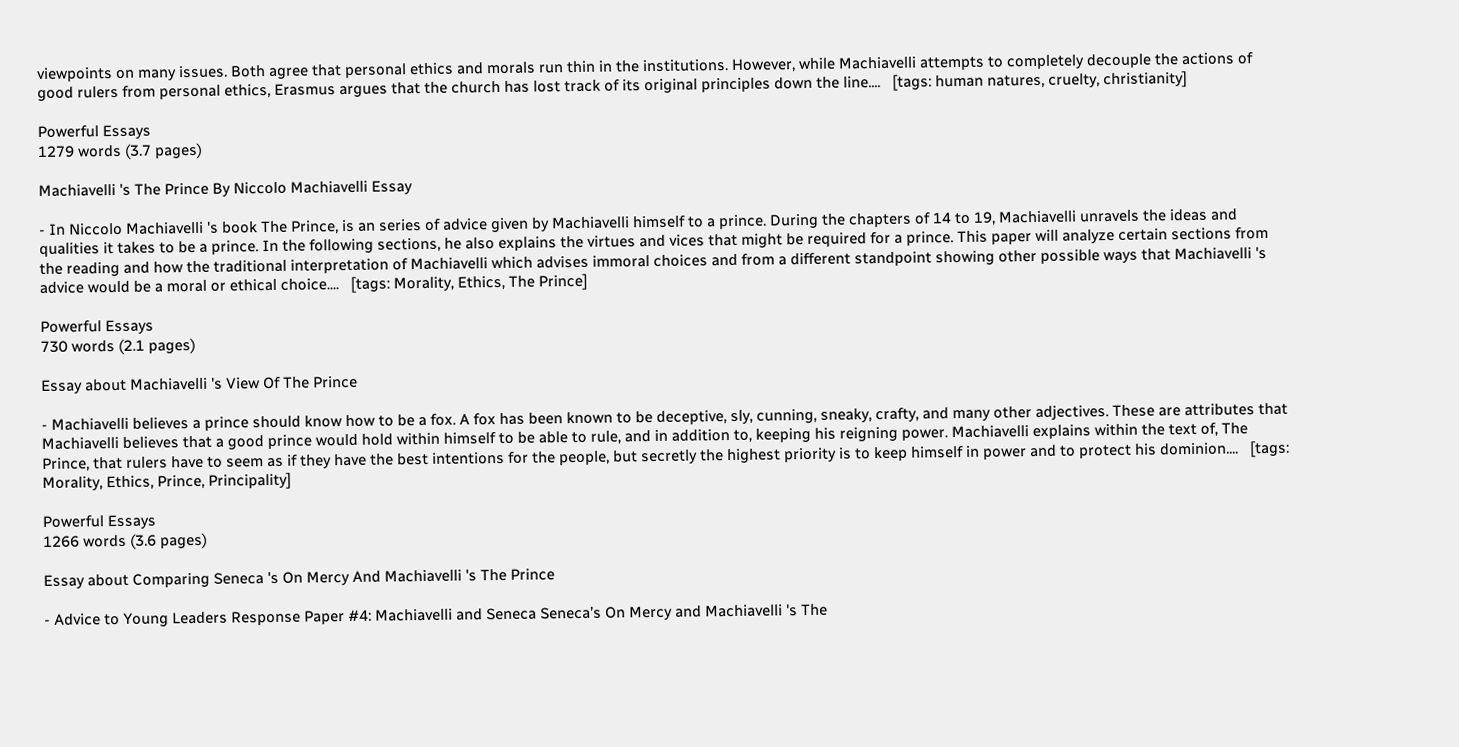viewpoints on many issues. Both agree that personal ethics and morals run thin in the institutions. However, while Machiavelli attempts to completely decouple the actions of good rulers from personal ethics, Erasmus argues that the church has lost track of its original principles down the line....   [tags: human natures, cruelty, christianity]

Powerful Essays
1279 words (3.7 pages)

Machiavelli 's The Prince By Niccolo Machiavelli Essay

- In Niccolo Machiavelli 's book The Prince, is an series of advice given by Machiavelli himself to a prince. During the chapters of 14 to 19, Machiavelli unravels the ideas and qualities it takes to be a prince. In the following sections, he also explains the virtues and vices that might be required for a prince. This paper will analyze certain sections from the reading and how the traditional interpretation of Machiavelli which advises immoral choices and from a different standpoint showing other possible ways that Machiavelli 's advice would be a moral or ethical choice....   [tags: Morality, Ethics, The Prince]

Powerful Essays
730 words (2.1 pages)

Essay about Machiavelli 's View Of The Prince

- Machiavelli believes a prince should know how to be a fox. A fox has been known to be deceptive, sly, cunning, sneaky, crafty, and many other adjectives. These are attributes that Machiavelli believes that a good prince would hold within himself to be able to rule, and in addition to, keeping his reigning power. Machiavelli explains within the text of, The Prince, that rulers have to seem as if they have the best intentions for the people, but secretly the highest priority is to keep himself in power and to protect his dominion....   [tags: Morality, Ethics, Prince, Principality]

Powerful Essays
1266 words (3.6 pages)

Essay about Comparing Seneca 's On Mercy And Machiavelli 's The Prince

- Advice to Young Leaders Response Paper #4: Machiavelli and Seneca Seneca’s On Mercy and Machiavelli 's The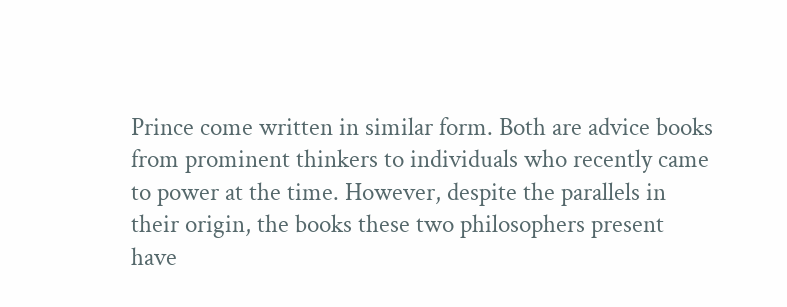Prince come written in similar form. Both are advice books from prominent thinkers to individuals who recently came to power at the time. However, despite the parallels in their origin, the books these two philosophers present have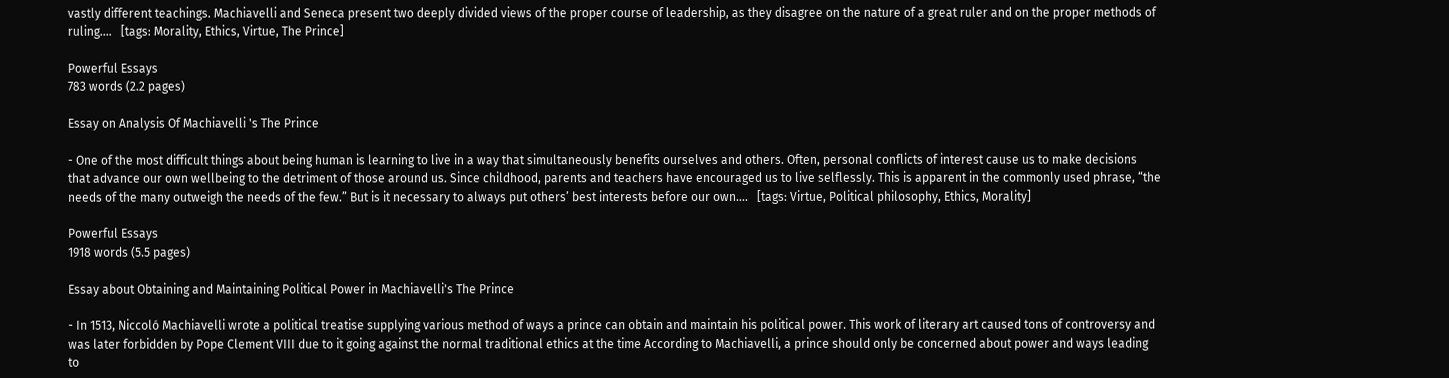vastly different teachings. Machiavelli and Seneca present two deeply divided views of the proper course of leadership, as they disagree on the nature of a great ruler and on the proper methods of ruling....   [tags: Morality, Ethics, Virtue, The Prince]

Powerful Essays
783 words (2.2 pages)

Essay on Analysis Of Machiavelli 's The Prince

- One of the most difficult things about being human is learning to live in a way that simultaneously benefits ourselves and others. Often, personal conflicts of interest cause us to make decisions that advance our own wellbeing to the detriment of those around us. Since childhood, parents and teachers have encouraged us to live selflessly. This is apparent in the commonly used phrase, “the needs of the many outweigh the needs of the few.” But is it necessary to always put others’ best interests before our own....   [tags: Virtue, Political philosophy, Ethics, Morality]

Powerful Essays
1918 words (5.5 pages)

Essay about Obtaining and Maintaining Political Power in Machiavelli's The Prince

- In 1513, Niccoló Machiavelli wrote a political treatise supplying various method of ways a prince can obtain and maintain his political power. This work of literary art caused tons of controversy and was later forbidden by Pope Clement VIII due to it going against the normal traditional ethics at the time According to Machiavelli, a prince should only be concerned about power and ways leading to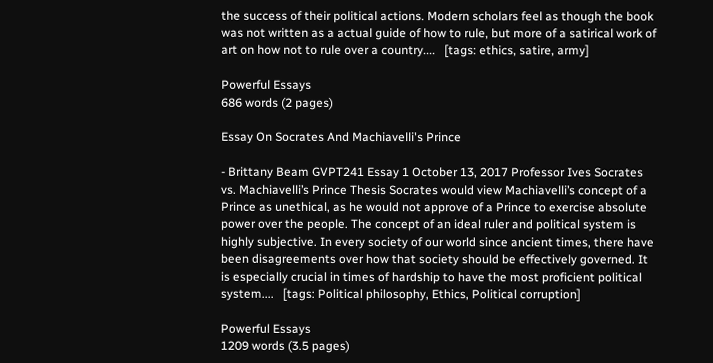the success of their political actions. Modern scholars feel as though the book was not written as a actual guide of how to rule, but more of a satirical work of art on how not to rule over a country....   [tags: ethics, satire, army]

Powerful Essays
686 words (2 pages)

Essay On Socrates And Machiavelli's Prince

- Brittany Beam GVPT241 Essay 1 October 13, 2017 Professor Ives Socrates vs. Machiavelli’s Prince Thesis Socrates would view Machiavelli’s concept of a Prince as unethical, as he would not approve of a Prince to exercise absolute power over the people. The concept of an ideal ruler and political system is highly subjective. In every society of our world since ancient times, there have been disagreements over how that society should be effectively governed. It is especially crucial in times of hardship to have the most proficient political system....   [tags: Political philosophy, Ethics, Political corruption]

Powerful Essays
1209 words (3.5 pages)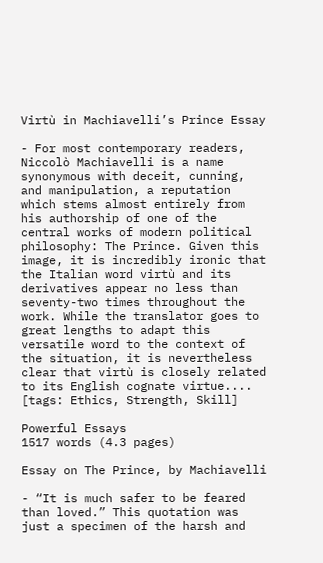Virtù in Machiavelli’s Prince Essay

- For most contemporary readers, Niccolò Machiavelli is a name synonymous with deceit, cunning, and manipulation, a reputation which stems almost entirely from his authorship of one of the central works of modern political philosophy: The Prince. Given this image, it is incredibly ironic that the Italian word virtù and its derivatives appear no less than seventy-two times throughout the work. While the translator goes to great lengths to adapt this versatile word to the context of the situation, it is nevertheless clear that virtù is closely related to its English cognate virtue....   [tags: Ethics, Strength, Skill]

Powerful Essays
1517 words (4.3 pages)

Essay on The Prince, by Machiavelli

- “It is much safer to be feared than loved.” This quotation was just a specimen of the harsh and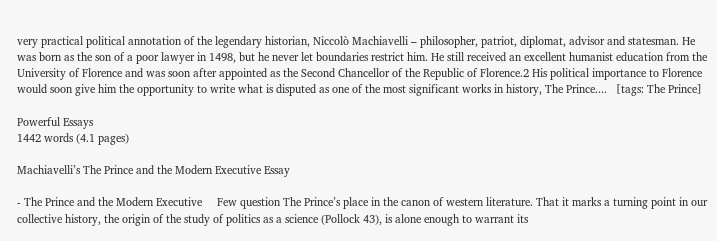very practical political annotation of the legendary historian, Niccolò Machiavelli – philosopher, patriot, diplomat, advisor and statesman. He was born as the son of a poor lawyer in 1498, but he never let boundaries restrict him. He still received an excellent humanist education from the University of Florence and was soon after appointed as the Second Chancellor of the Republic of Florence.2 His political importance to Florence would soon give him the opportunity to write what is disputed as one of the most significant works in history, The Prince....   [tags: The Prince]

Powerful Essays
1442 words (4.1 pages)

Machiavelli’s The Prince and the Modern Executive Essay

- The Prince and the Modern Executive     Few question The Prince’s place in the canon of western literature. That it marks a turning point in our collective history, the origin of the study of politics as a science (Pollock 43), is alone enough to warrant its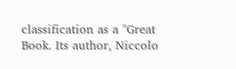classification as a "Great Book. Its author, Niccolo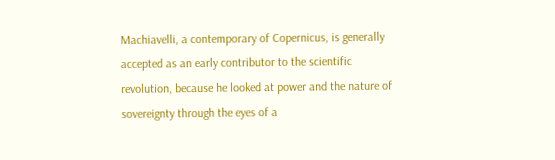Machiavelli, a contemporary of Copernicus, is generally accepted as an early contributor to the scientific revolution, because he looked at power and the nature of sovereignty through the eyes of a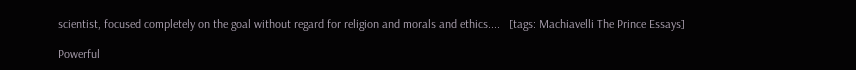scientist, focused completely on the goal without regard for religion and morals and ethics....   [tags: Machiavelli The Prince Essays]

Powerful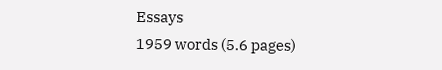Essays
1959 words (5.6 pages)